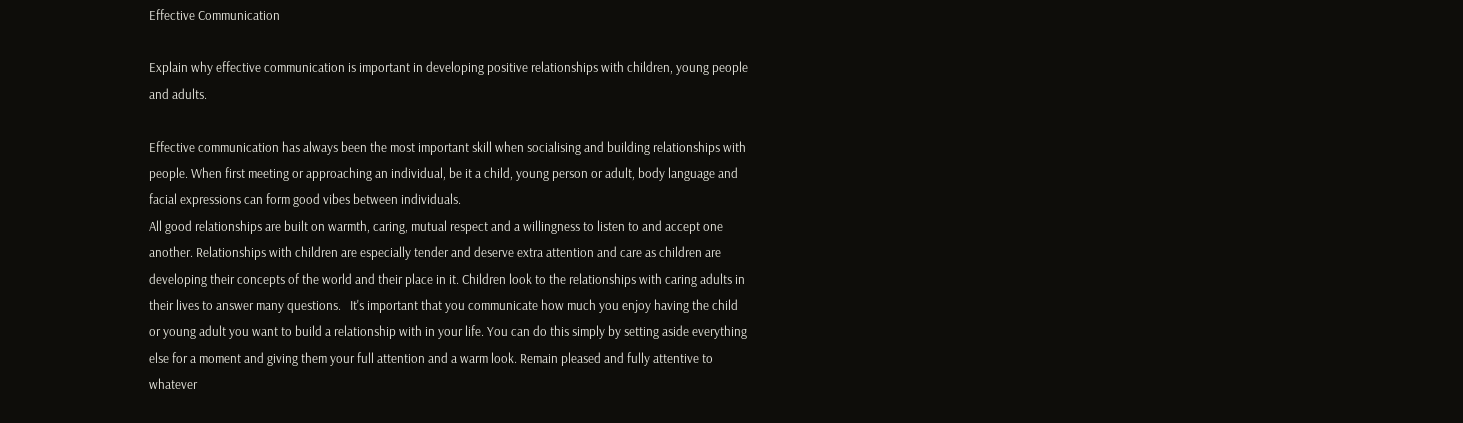Effective Communication

Explain why effective communication is important in developing positive relationships with children, young people and adults.

Effective communication has always been the most important skill when socialising and building relationships with people. When first meeting or approaching an individual, be it a child, young person or adult, body language and facial expressions can form good vibes between individuals.
All good relationships are built on warmth, caring, mutual respect and a willingness to listen to and accept one another. Relationships with children are especially tender and deserve extra attention and care as children are developing their concepts of the world and their place in it. Children look to the relationships with caring adults in their lives to answer many questions.   It's important that you communicate how much you enjoy having the child or young adult you want to build a relationship with in your life. You can do this simply by setting aside everything else for a moment and giving them your full attention and a warm look. Remain pleased and fully attentive to whatever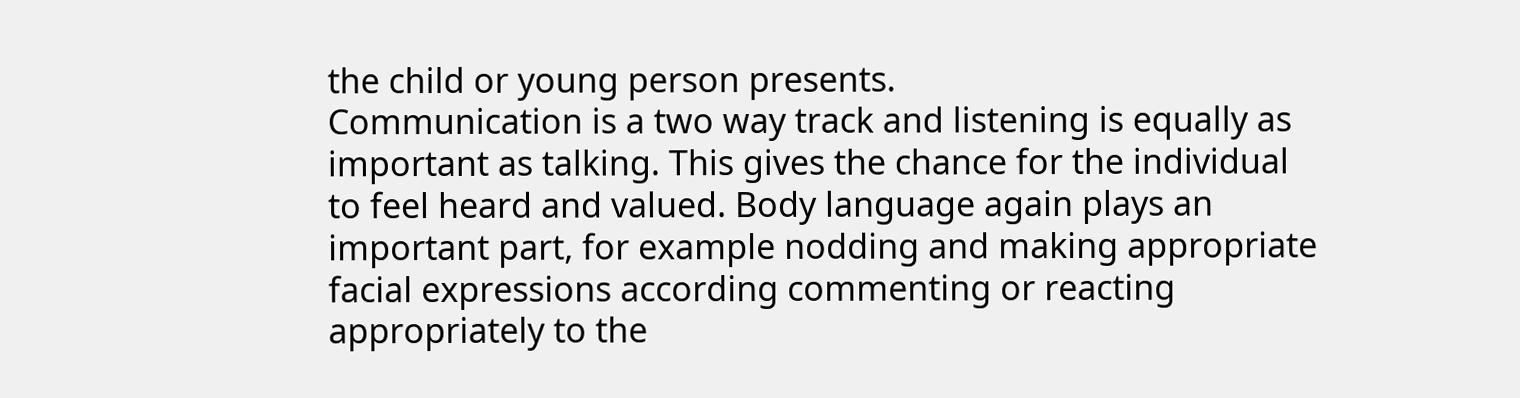the child or young person presents.
Communication is a two way track and listening is equally as important as talking. This gives the chance for the individual to feel heard and valued. Body language again plays an important part, for example nodding and making appropriate facial expressions according commenting or reacting appropriately to the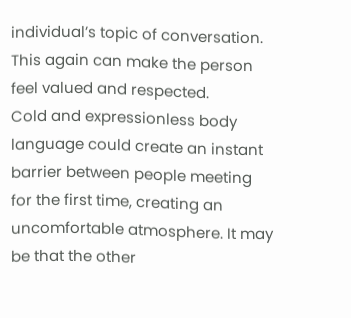individual’s topic of conversation. This again can make the person feel valued and respected.
Cold and expressionless body language could create an instant barrier between people meeting for the first time, creating an uncomfortable atmosphere. It may be that the other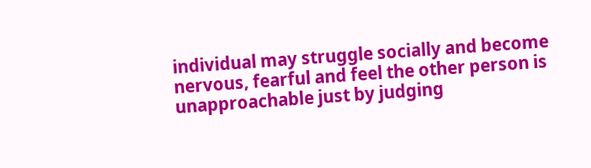individual may struggle socially and become nervous, fearful and feel the other person is unapproachable just by judging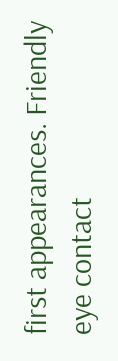first appearances. Friendly eye contact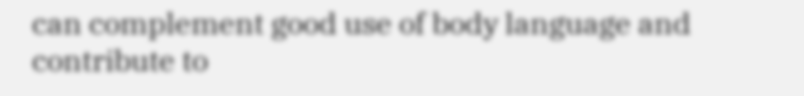can complement good use of body language and contribute to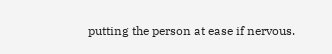putting the person at ease if nervous.